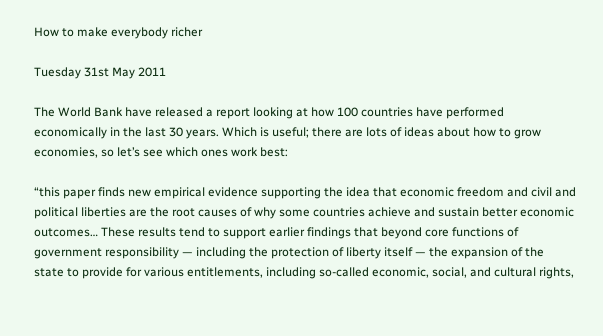How to make everybody richer

Tuesday 31st May 2011

The World Bank have released a report looking at how 100 countries have performed economically in the last 30 years. Which is useful; there are lots of ideas about how to grow economies, so let’s see which ones work best:

“this paper finds new empirical evidence supporting the idea that economic freedom and civil and political liberties are the root causes of why some countries achieve and sustain better economic outcomes… These results tend to support earlier findings that beyond core functions of government responsibility — including the protection of liberty itself — the expansion of the state to provide for various entitlements, including so-called economic, social, and cultural rights,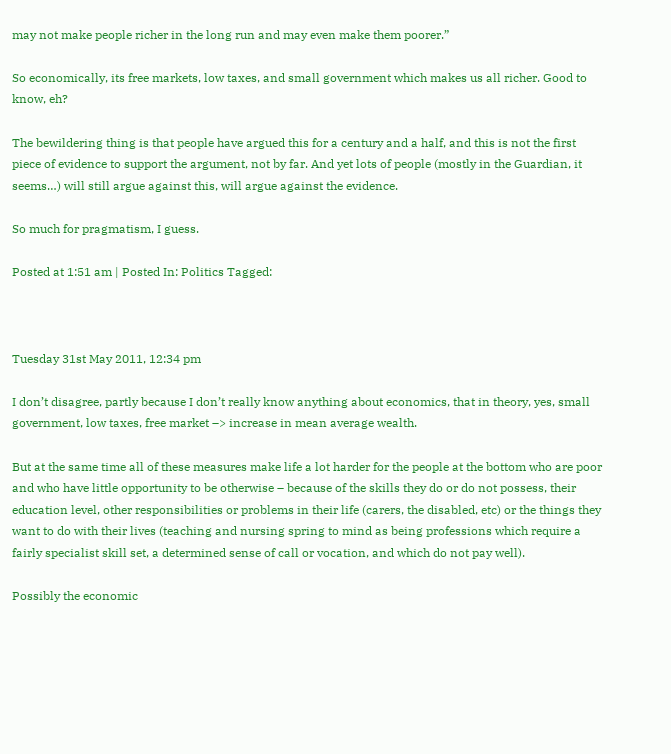may not make people richer in the long run and may even make them poorer.”

So economically, its free markets, low taxes, and small government which makes us all richer. Good to know, eh?

The bewildering thing is that people have argued this for a century and a half, and this is not the first piece of evidence to support the argument, not by far. And yet lots of people (mostly in the Guardian, it seems…) will still argue against this, will argue against the evidence.

So much for pragmatism, I guess.

Posted at 1:51 am | Posted In: Politics Tagged:



Tuesday 31st May 2011, 12:34 pm

I don’t disagree, partly because I don’t really know anything about economics, that in theory, yes, small government, low taxes, free market –> increase in mean average wealth.

But at the same time all of these measures make life a lot harder for the people at the bottom who are poor and who have little opportunity to be otherwise – because of the skills they do or do not possess, their education level, other responsibilities or problems in their life (carers, the disabled, etc) or the things they want to do with their lives (teaching and nursing spring to mind as being professions which require a fairly specialist skill set, a determined sense of call or vocation, and which do not pay well).

Possibly the economic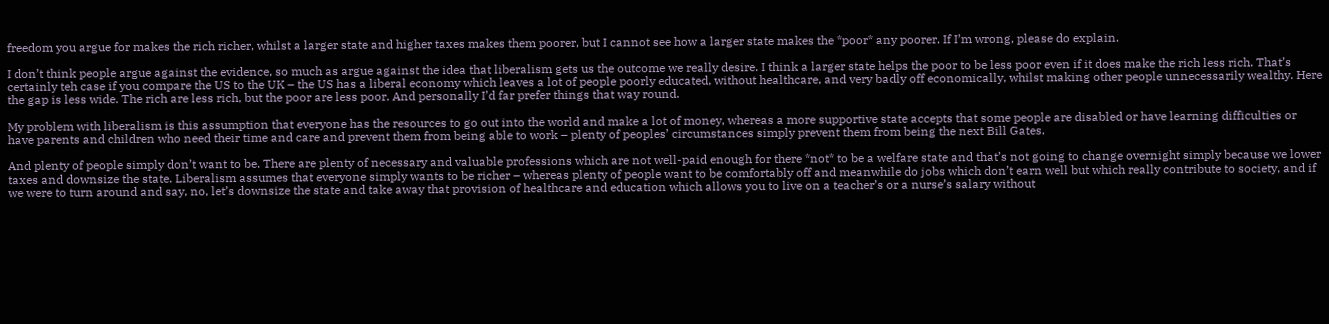freedom you argue for makes the rich richer, whilst a larger state and higher taxes makes them poorer, but I cannot see how a larger state makes the *poor* any poorer. If I’m wrong, please do explain.

I don’t think people argue against the evidence, so much as argue against the idea that liberalism gets us the outcome we really desire. I think a larger state helps the poor to be less poor even if it does make the rich less rich. That’s certainly teh case if you compare the US to the UK – the US has a liberal economy which leaves a lot of people poorly educated, without healthcare, and very badly off economically, whilst making other people unnecessarily wealthy. Here the gap is less wide. The rich are less rich, but the poor are less poor. And personally I’d far prefer things that way round.

My problem with liberalism is this assumption that everyone has the resources to go out into the world and make a lot of money, whereas a more supportive state accepts that some people are disabled or have learning difficulties or have parents and children who need their time and care and prevent them from being able to work – plenty of peoples’ circumstances simply prevent them from being the next Bill Gates.

And plenty of people simply don’t want to be. There are plenty of necessary and valuable professions which are not well-paid enough for there *not* to be a welfare state and that’s not going to change overnight simply because we lower taxes and downsize the state. Liberalism assumes that everyone simply wants to be richer – whereas plenty of people want to be comfortably off and meanwhile do jobs which don’t earn well but which really contribute to society, and if we were to turn around and say, no, let’s downsize the state and take away that provision of healthcare and education which allows you to live on a teacher’s or a nurse’s salary without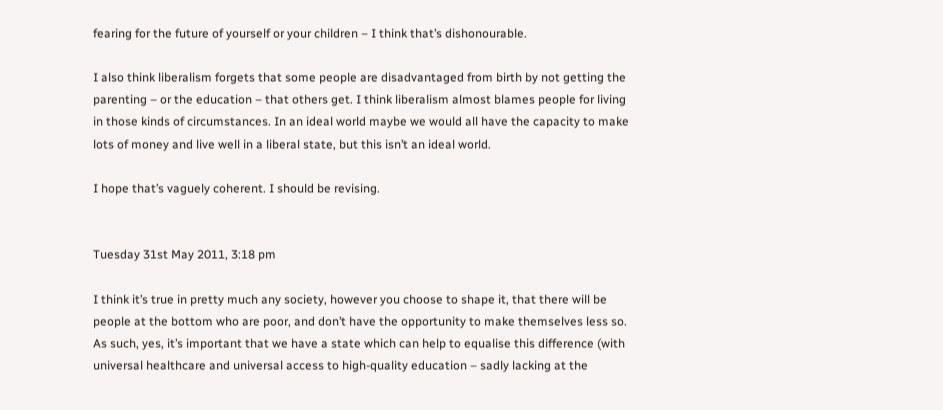fearing for the future of yourself or your children – I think that’s dishonourable.

I also think liberalism forgets that some people are disadvantaged from birth by not getting the parenting – or the education – that others get. I think liberalism almost blames people for living in those kinds of circumstances. In an ideal world maybe we would all have the capacity to make lots of money and live well in a liberal state, but this isn’t an ideal world.

I hope that’s vaguely coherent. I should be revising.


Tuesday 31st May 2011, 3:18 pm

I think it’s true in pretty much any society, however you choose to shape it, that there will be people at the bottom who are poor, and don’t have the opportunity to make themselves less so. As such, yes, it’s important that we have a state which can help to equalise this difference (with universal healthcare and universal access to high-quality education – sadly lacking at the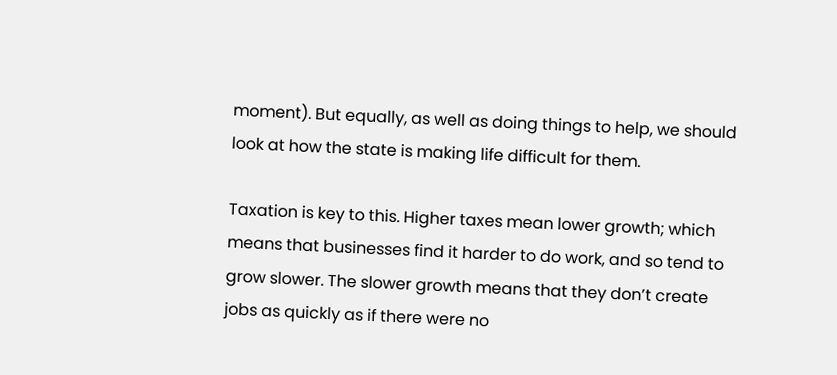moment). But equally, as well as doing things to help, we should look at how the state is making life difficult for them.

Taxation is key to this. Higher taxes mean lower growth; which means that businesses find it harder to do work, and so tend to grow slower. The slower growth means that they don’t create jobs as quickly as if there were no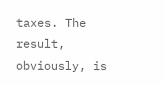taxes. The result, obviously, is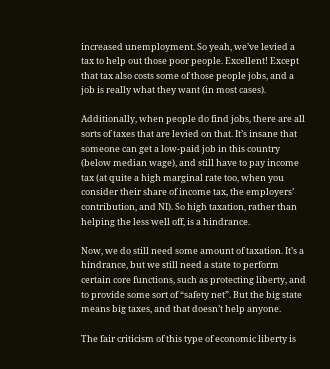increased unemployment. So yeah, we’ve levied a tax to help out those poor people. Excellent! Except that tax also costs some of those people jobs, and a job is really what they want (in most cases).

Additionally, when people do find jobs, there are all sorts of taxes that are levied on that. It’s insane that someone can get a low-paid job in this country (below median wage), and still have to pay income tax (at quite a high marginal rate too, when you consider their share of income tax, the employers’ contribution, and NI). So high taxation, rather than helping the less well off, is a hindrance.

Now, we do still need some amount of taxation. It’s a hindrance, but we still need a state to perform certain core functions, such as protecting liberty, and to provide some sort of “safety net”. But the big state means big taxes, and that doesn’t help anyone.

The fair criticism of this type of economic liberty is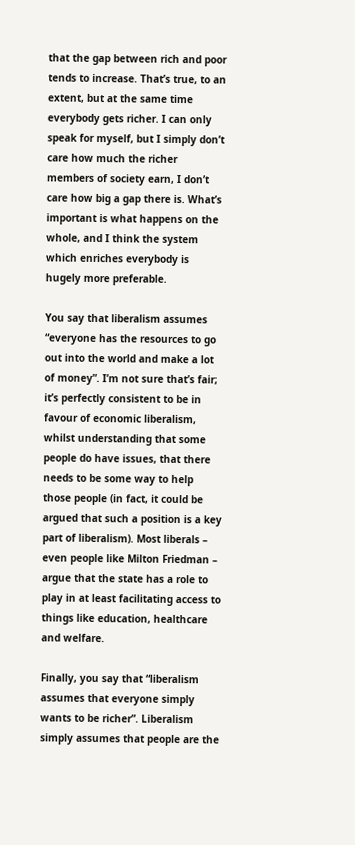that the gap between rich and poor tends to increase. That’s true, to an extent, but at the same time everybody gets richer. I can only speak for myself, but I simply don’t care how much the richer members of society earn, I don’t care how big a gap there is. What’s important is what happens on the whole, and I think the system which enriches everybody is hugely more preferable.

You say that liberalism assumes “everyone has the resources to go out into the world and make a lot of money”. I’m not sure that’s fair; it’s perfectly consistent to be in favour of economic liberalism, whilst understanding that some people do have issues, that there needs to be some way to help those people (in fact, it could be argued that such a position is a key part of liberalism). Most liberals – even people like Milton Friedman – argue that the state has a role to play in at least facilitating access to things like education, healthcare and welfare.

Finally, you say that “liberalism assumes that everyone simply wants to be richer”. Liberalism simply assumes that people are the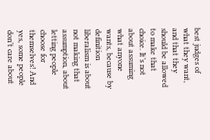best judges of what they want, and that they should be allowed to make that choice. It’s not about assuming what anyone wants, because by definition liberalism is about not making that assumption, about letting people choose for themselves! And yes, some people don’t care about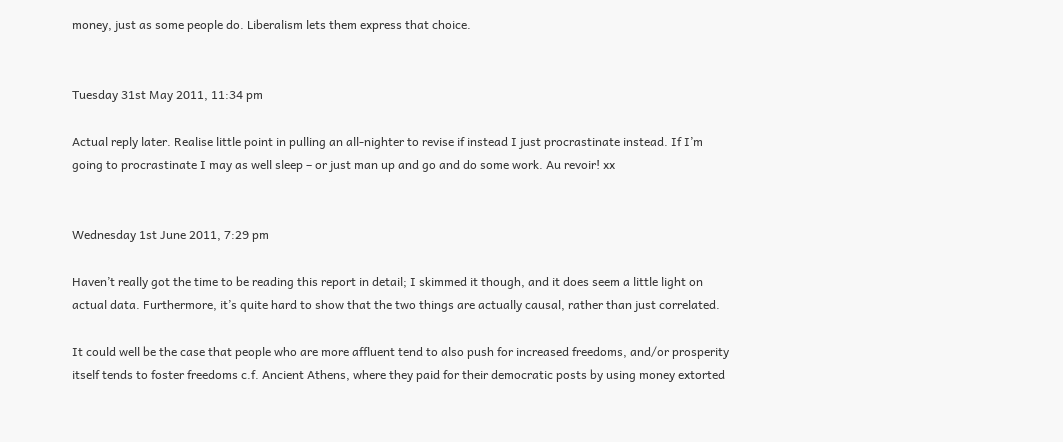money, just as some people do. Liberalism lets them express that choice.


Tuesday 31st May 2011, 11:34 pm

Actual reply later. Realise little point in pulling an all-nighter to revise if instead I just procrastinate instead. If I’m going to procrastinate I may as well sleep – or just man up and go and do some work. Au revoir! xx


Wednesday 1st June 2011, 7:29 pm

Haven’t really got the time to be reading this report in detail; I skimmed it though, and it does seem a little light on actual data. Furthermore, it’s quite hard to show that the two things are actually causal, rather than just correlated.

It could well be the case that people who are more affluent tend to also push for increased freedoms, and/or prosperity itself tends to foster freedoms c.f. Ancient Athens, where they paid for their democratic posts by using money extorted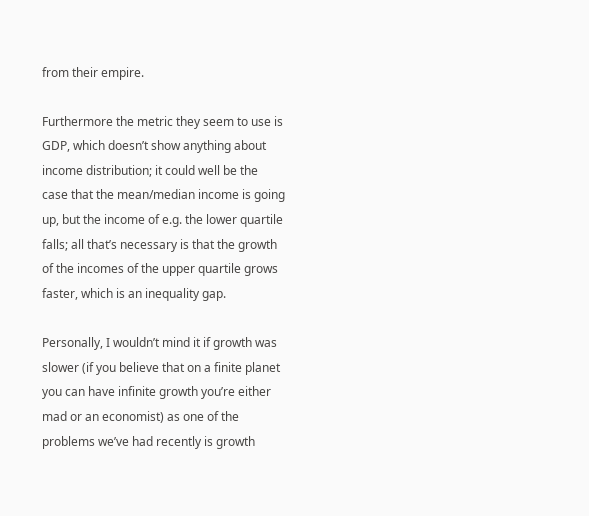from their empire.

Furthermore the metric they seem to use is GDP, which doesn’t show anything about income distribution; it could well be the case that the mean/median income is going up, but the income of e.g. the lower quartile falls; all that’s necessary is that the growth of the incomes of the upper quartile grows faster, which is an inequality gap.

Personally, I wouldn’t mind it if growth was slower (if you believe that on a finite planet you can have infinite growth you’re either mad or an economist) as one of the problems we’ve had recently is growth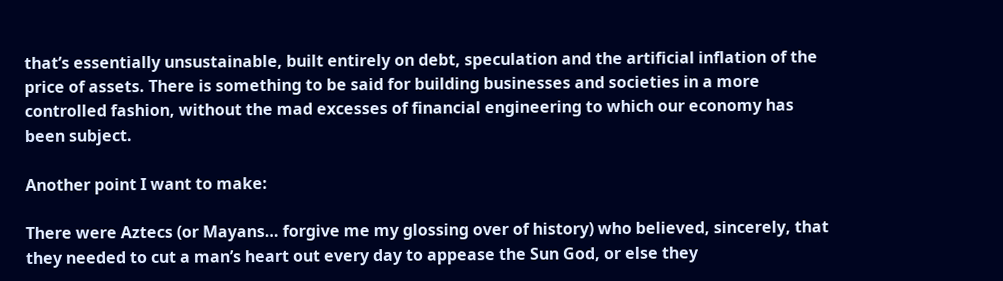that’s essentially unsustainable, built entirely on debt, speculation and the artificial inflation of the price of assets. There is something to be said for building businesses and societies in a more controlled fashion, without the mad excesses of financial engineering to which our economy has been subject.

Another point I want to make:

There were Aztecs (or Mayans… forgive me my glossing over of history) who believed, sincerely, that they needed to cut a man’s heart out every day to appease the Sun God, or else they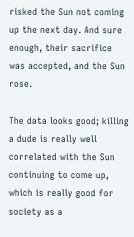risked the Sun not coming up the next day. And sure enough, their sacrifice was accepted, and the Sun rose.

The data looks good; killing a dude is really well correlated with the Sun continuing to come up, which is really good for society as a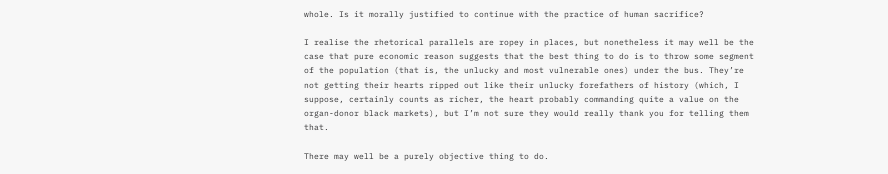whole. Is it morally justified to continue with the practice of human sacrifice?

I realise the rhetorical parallels are ropey in places, but nonetheless it may well be the case that pure economic reason suggests that the best thing to do is to throw some segment of the population (that is, the unlucky and most vulnerable ones) under the bus. They’re not getting their hearts ripped out like their unlucky forefathers of history (which, I suppose, certainly counts as richer, the heart probably commanding quite a value on the organ-donor black markets), but I’m not sure they would really thank you for telling them that.

There may well be a purely objective thing to do.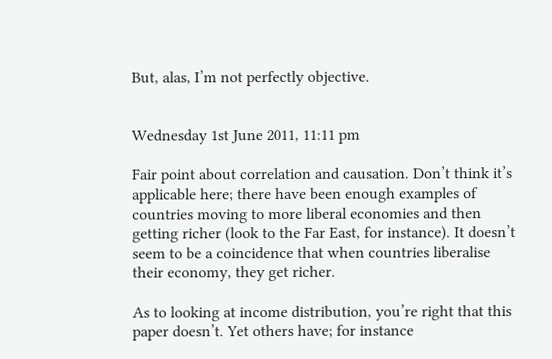But, alas, I’m not perfectly objective.


Wednesday 1st June 2011, 11:11 pm

Fair point about correlation and causation. Don’t think it’s applicable here; there have been enough examples of countries moving to more liberal economies and then getting richer (look to the Far East, for instance). It doesn’t seem to be a coincidence that when countries liberalise their economy, they get richer.

As to looking at income distribution, you’re right that this paper doesn’t. Yet others have; for instance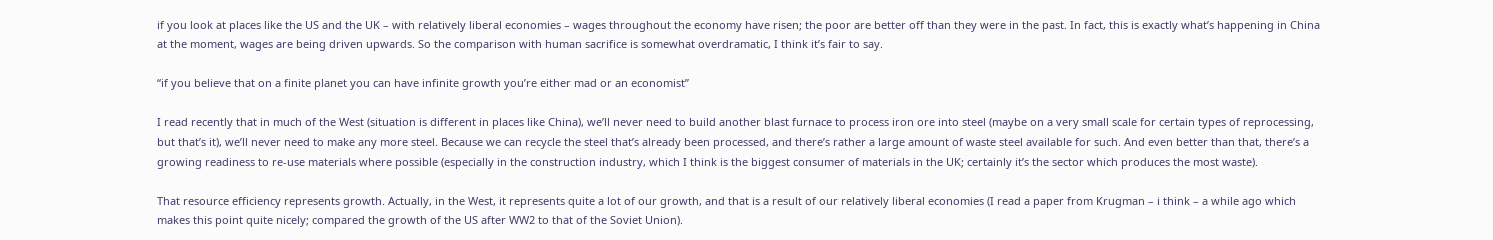if you look at places like the US and the UK – with relatively liberal economies – wages throughout the economy have risen; the poor are better off than they were in the past. In fact, this is exactly what’s happening in China at the moment, wages are being driven upwards. So the comparison with human sacrifice is somewhat overdramatic, I think it’s fair to say.

“if you believe that on a finite planet you can have infinite growth you’re either mad or an economist”

I read recently that in much of the West (situation is different in places like China), we’ll never need to build another blast furnace to process iron ore into steel (maybe on a very small scale for certain types of reprocessing, but that’s it), we’ll never need to make any more steel. Because we can recycle the steel that’s already been processed, and there’s rather a large amount of waste steel available for such. And even better than that, there’s a growing readiness to re-use materials where possible (especially in the construction industry, which I think is the biggest consumer of materials in the UK; certainly it’s the sector which produces the most waste).

That resource efficiency represents growth. Actually, in the West, it represents quite a lot of our growth, and that is a result of our relatively liberal economies (I read a paper from Krugman – i think – a while ago which makes this point quite nicely; compared the growth of the US after WW2 to that of the Soviet Union).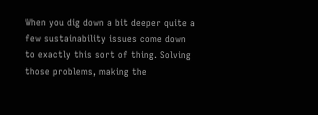When you dig down a bit deeper quite a few sustainability issues come down to exactly this sort of thing. Solving those problems, making the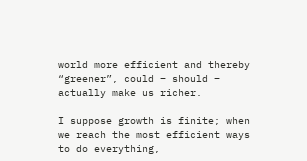world more efficient and thereby “greener”, could – should – actually make us richer.

I suppose growth is finite; when we reach the most efficient ways to do everything,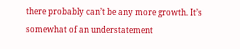there probably can’t be any more growth. It’s somewhat of an understatement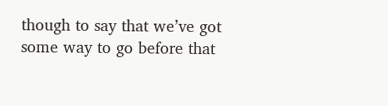though to say that we’ve got some way to go before that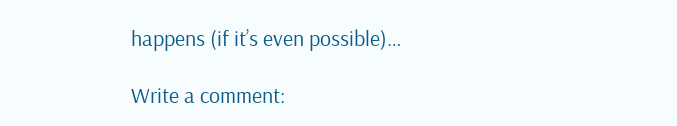happens (if it’s even possible)…

Write a comment: